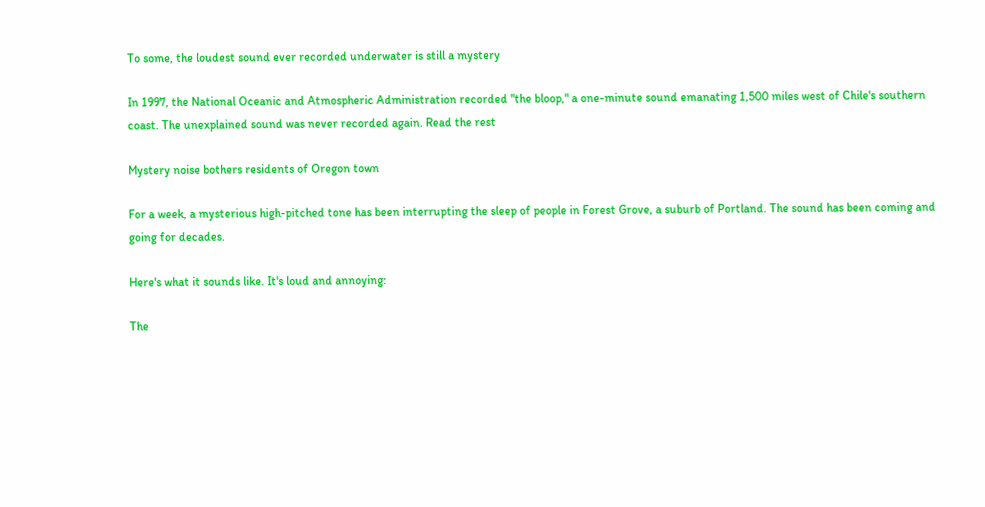To some, the loudest sound ever recorded underwater is still a mystery

In 1997, the National Oceanic and Atmospheric Administration recorded "the bloop," a one-minute sound emanating 1,500 miles west of Chile's southern coast. The unexplained sound was never recorded again. Read the rest

Mystery noise bothers residents of Oregon town

For a week, a mysterious high-pitched tone has been interrupting the sleep of people in Forest Grove, a suburb of Portland. The sound has been coming and going for decades.

Here's what it sounds like. It's loud and annoying:

The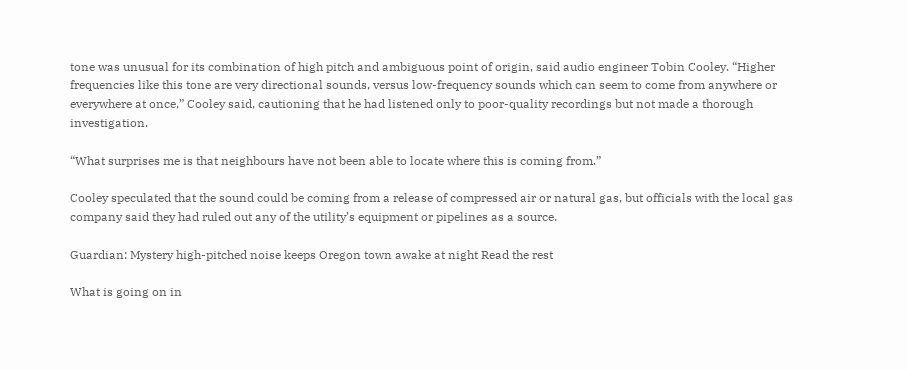tone was unusual for its combination of high pitch and ambiguous point of origin, said audio engineer Tobin Cooley. “Higher frequencies like this tone are very directional sounds, versus low-frequency sounds which can seem to come from anywhere or everywhere at once,” Cooley said, cautioning that he had listened only to poor-quality recordings but not made a thorough investigation.

“What surprises me is that neighbours have not been able to locate where this is coming from.”

Cooley speculated that the sound could be coming from a release of compressed air or natural gas, but officials with the local gas company said they had ruled out any of the utility’s equipment or pipelines as a source.

Guardian: Mystery high-pitched noise keeps Oregon town awake at night Read the rest

What is going on in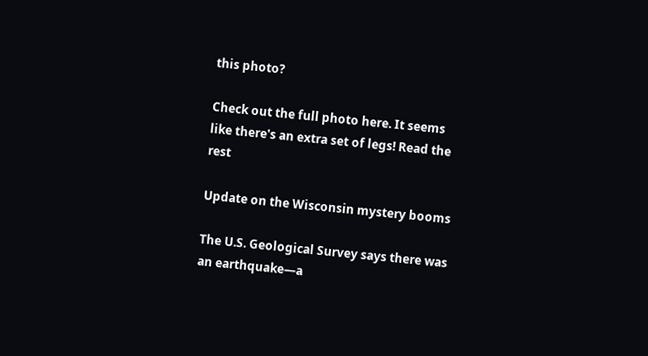this photo?

Check out the full photo here. It seems like there's an extra set of legs! Read the rest

Update on the Wisconsin mystery booms

The U.S. Geological Survey says there was an earthquake—a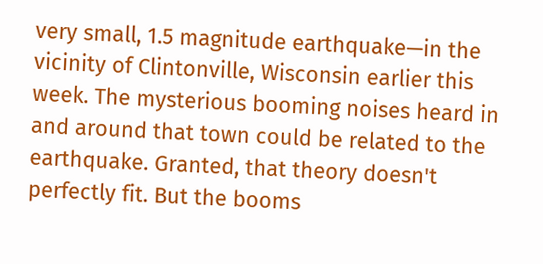very small, 1.5 magnitude earthquake—in the vicinity of Clintonville, Wisconsin earlier this week. The mysterious booming noises heard in and around that town could be related to the earthquake. Granted, that theory doesn't perfectly fit. But the booms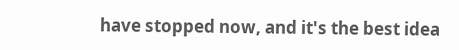have stopped now, and it's the best idea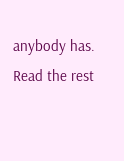anybody has. Read the rest